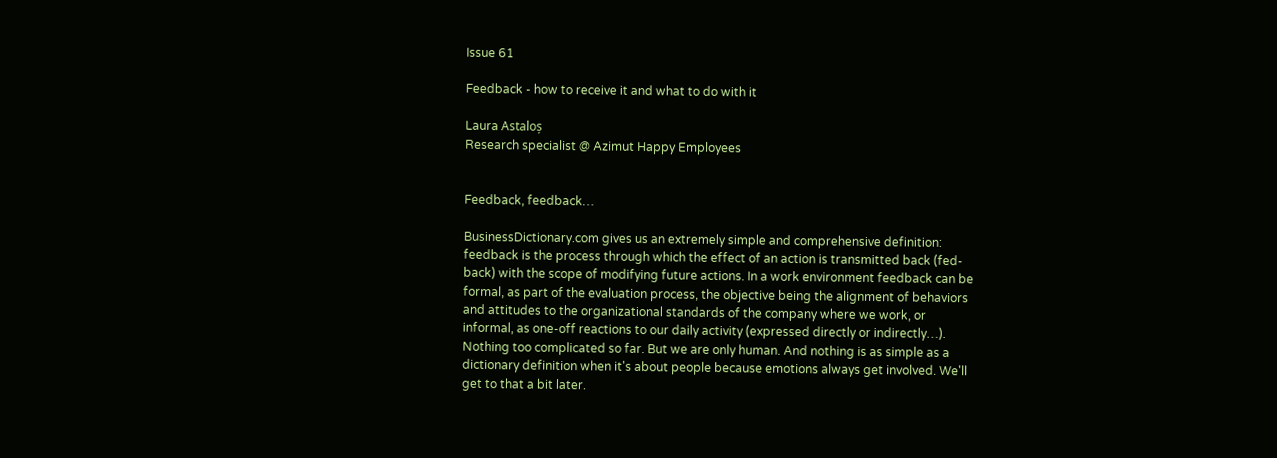Issue 61

Feedback - how to receive it and what to do with it

Laura Astaloș
Research specialist @ Azimut Happy Employees


Feedback, feedback…

BusinessDictionary.com gives us an extremely simple and comprehensive definition: feedback is the process through which the effect of an action is transmitted back (fed-back) with the scope of modifying future actions. In a work environment feedback can be formal, as part of the evaluation process, the objective being the alignment of behaviors and attitudes to the organizational standards of the company where we work, or informal, as one-off reactions to our daily activity (expressed directly or indirectly…). Nothing too complicated so far. But we are only human. And nothing is as simple as a dictionary definition when it's about people because emotions always get involved. We'll get to that a bit later.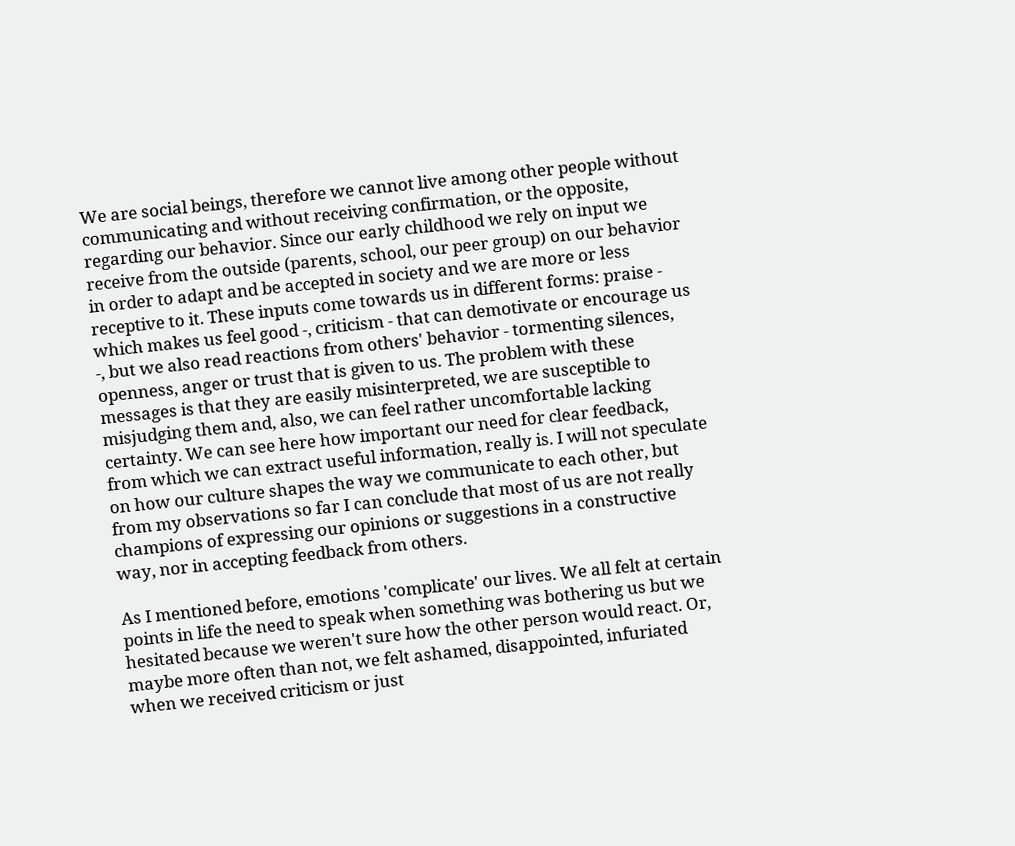We are social beings, therefore we cannot live among other people without communicating and without receiving confirmation, or the opposite, regarding our behavior. Since our early childhood we rely on input we receive from the outside (parents, school, our peer group) on our behavior in order to adapt and be accepted in society and we are more or less receptive to it. These inputs come towards us in different forms: praise - which makes us feel good -, criticism - that can demotivate or encourage us -, but we also read reactions from others' behavior - tormenting silences, openness, anger or trust that is given to us. The problem with these messages is that they are easily misinterpreted, we are susceptible to misjudging them and, also, we can feel rather uncomfortable lacking certainty. We can see here how important our need for clear feedback, from which we can extract useful information, really is. I will not speculate on how our culture shapes the way we communicate to each other, but from my observations so far I can conclude that most of us are not really champions of expressing our opinions or suggestions in a constructive way, nor in accepting feedback from others.

As I mentioned before, emotions 'complicate' our lives. We all felt at certain points in life the need to speak when something was bothering us but we hesitated because we weren't sure how the other person would react. Or, maybe more often than not, we felt ashamed, disappointed, infuriated when we received criticism or just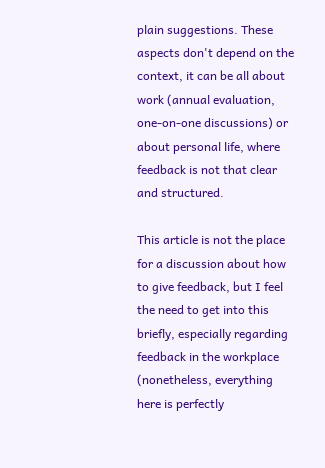plain suggestions. These aspects don't depend on the context, it can be all about work (annual evaluation, one-on-one discussions) or about personal life, where feedback is not that clear and structured.

This article is not the place for a discussion about how to give feedback, but I feel the need to get into this briefly, especially regarding feedback in the workplace (nonetheless, everything here is perfectly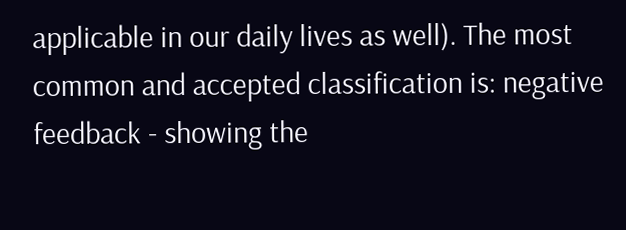applicable in our daily lives as well). The most common and accepted classification is: negative feedback - showing the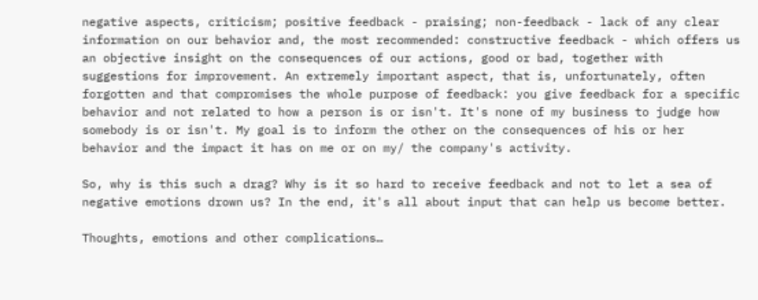negative aspects, criticism; positive feedback - praising; non-feedback - lack of any clear information on our behavior and, the most recommended: constructive feedback - which offers us an objective insight on the consequences of our actions, good or bad, together with suggestions for improvement. An extremely important aspect, that is, unfortunately, often forgotten and that compromises the whole purpose of feedback: you give feedback for a specific behavior and not related to how a person is or isn't. It's none of my business to judge how somebody is or isn't. My goal is to inform the other on the consequences of his or her behavior and the impact it has on me or on my/ the company's activity.

So, why is this such a drag? Why is it so hard to receive feedback and not to let a sea of negative emotions drown us? In the end, it's all about input that can help us become better.

Thoughts, emotions and other complications…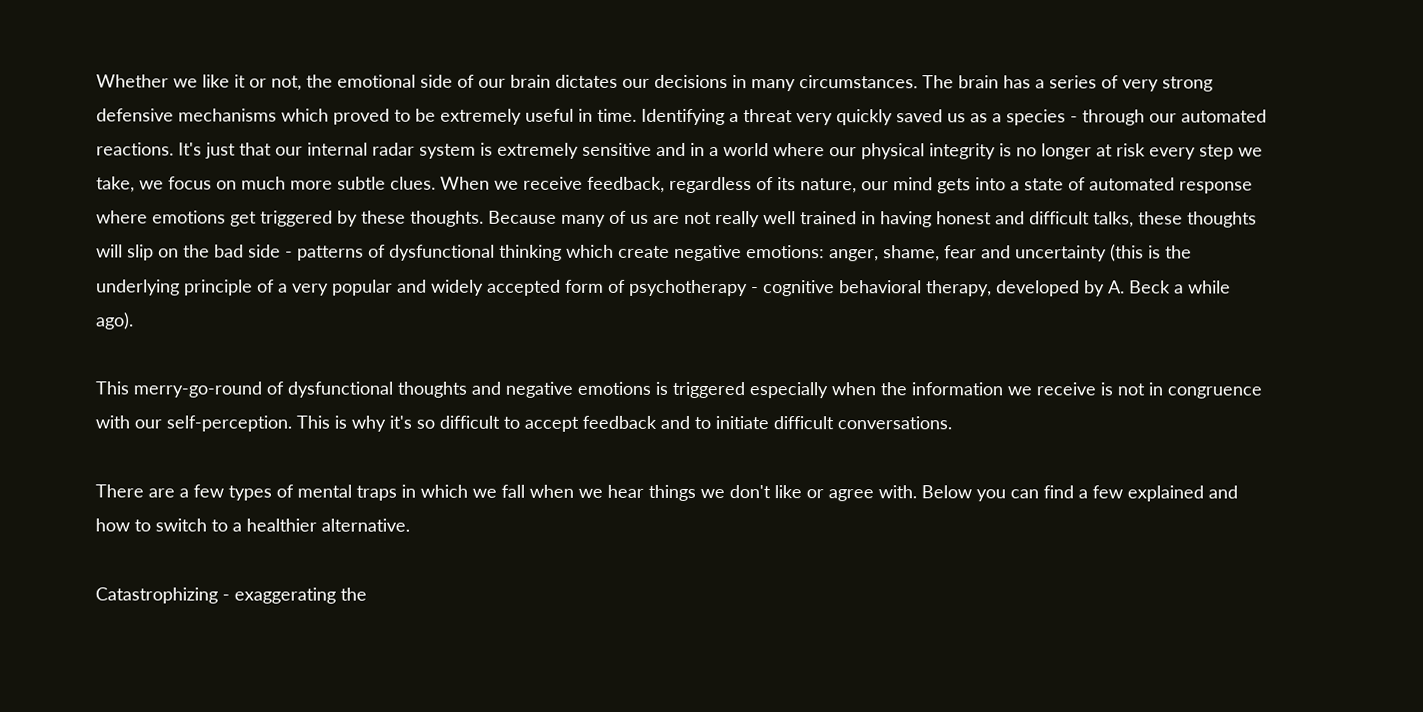Whether we like it or not, the emotional side of our brain dictates our decisions in many circumstances. The brain has a series of very strong defensive mechanisms which proved to be extremely useful in time. Identifying a threat very quickly saved us as a species - through our automated reactions. It's just that our internal radar system is extremely sensitive and in a world where our physical integrity is no longer at risk every step we take, we focus on much more subtle clues. When we receive feedback, regardless of its nature, our mind gets into a state of automated response where emotions get triggered by these thoughts. Because many of us are not really well trained in having honest and difficult talks, these thoughts will slip on the bad side - patterns of dysfunctional thinking which create negative emotions: anger, shame, fear and uncertainty (this is the underlying principle of a very popular and widely accepted form of psychotherapy - cognitive behavioral therapy, developed by A. Beck a while ago).

This merry-go-round of dysfunctional thoughts and negative emotions is triggered especially when the information we receive is not in congruence with our self-perception. This is why it's so difficult to accept feedback and to initiate difficult conversations.

There are a few types of mental traps in which we fall when we hear things we don't like or agree with. Below you can find a few explained and how to switch to a healthier alternative.

Catastrophizing - exaggerating the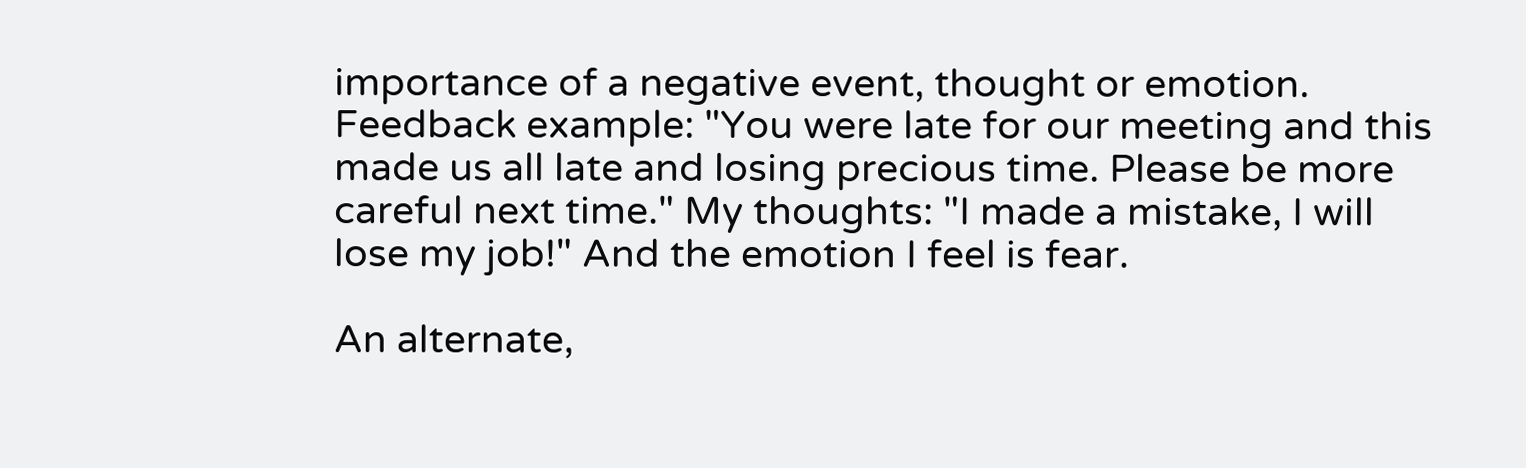importance of a negative event, thought or emotion. Feedback example: "You were late for our meeting and this made us all late and losing precious time. Please be more careful next time." My thoughts: "I made a mistake, I will lose my job!" And the emotion I feel is fear.

An alternate,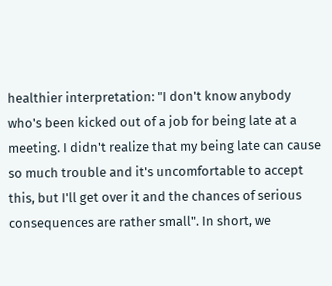healthier interpretation: "I don't know anybody who's been kicked out of a job for being late at a meeting. I didn't realize that my being late can cause so much trouble and it's uncomfortable to accept this, but I'll get over it and the chances of serious consequences are rather small". In short, we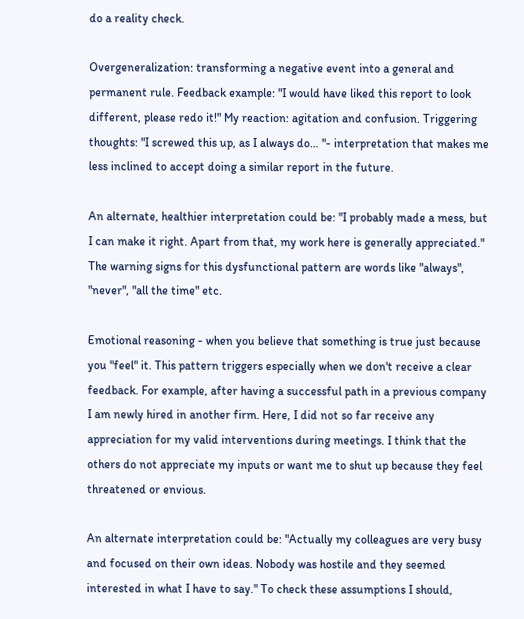do a reality check.

Overgeneralization: transforming a negative event into a general and permanent rule. Feedback example: "I would have liked this report to look different, please redo it!" My reaction: agitation and confusion. Triggering thoughts: "I screwed this up, as I always do… "- interpretation that makes me less inclined to accept doing a similar report in the future.

An alternate, healthier interpretation could be: "I probably made a mess, but I can make it right. Apart from that, my work here is generally appreciated." The warning signs for this dysfunctional pattern are words like "always", "never", "all the time" etc.

Emotional reasoning - when you believe that something is true just because you "feel" it. This pattern triggers especially when we don't receive a clear feedback. For example, after having a successful path in a previous company I am newly hired in another firm. Here, I did not so far receive any appreciation for my valid interventions during meetings. I think that the others do not appreciate my inputs or want me to shut up because they feel threatened or envious.

An alternate interpretation could be: "Actually my colleagues are very busy and focused on their own ideas. Nobody was hostile and they seemed interested in what I have to say." To check these assumptions I should,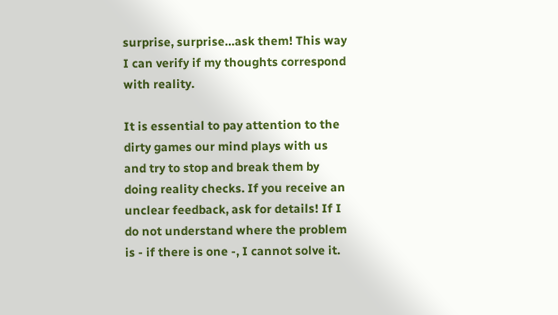surprise, surprise…ask them! This way I can verify if my thoughts correspond with reality.

It is essential to pay attention to the dirty games our mind plays with us and try to stop and break them by doing reality checks. If you receive an unclear feedback, ask for details! If I do not understand where the problem is - if there is one -, I cannot solve it.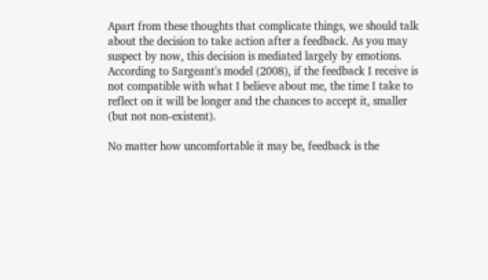Apart from these thoughts that complicate things, we should talk about the decision to take action after a feedback. As you may suspect by now, this decision is mediated largely by emotions. According to Sargeant's model (2008), if the feedback I receive is not compatible with what I believe about me, the time I take to reflect on it will be longer and the chances to accept it, smaller (but not non-existent).

No matter how uncomfortable it may be, feedback is the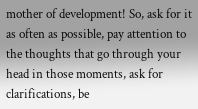mother of development! So, ask for it as often as possible, pay attention to the thoughts that go through your head in those moments, ask for clarifications, be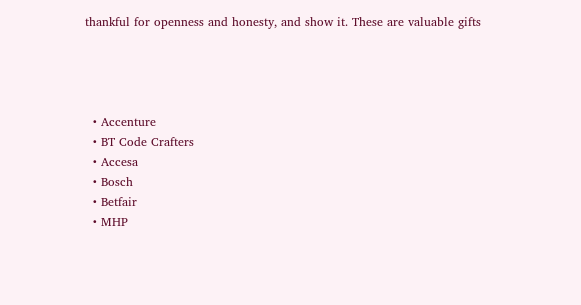thankful for openness and honesty, and show it. These are valuable gifts




  • Accenture
  • BT Code Crafters
  • Accesa
  • Bosch
  • Betfair
  • MHP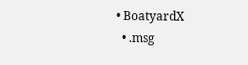• BoatyardX
  • .msg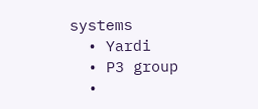systems
  • Yardi
  • P3 group
  •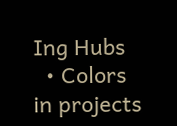Ing Hubs
  • Colors in projects